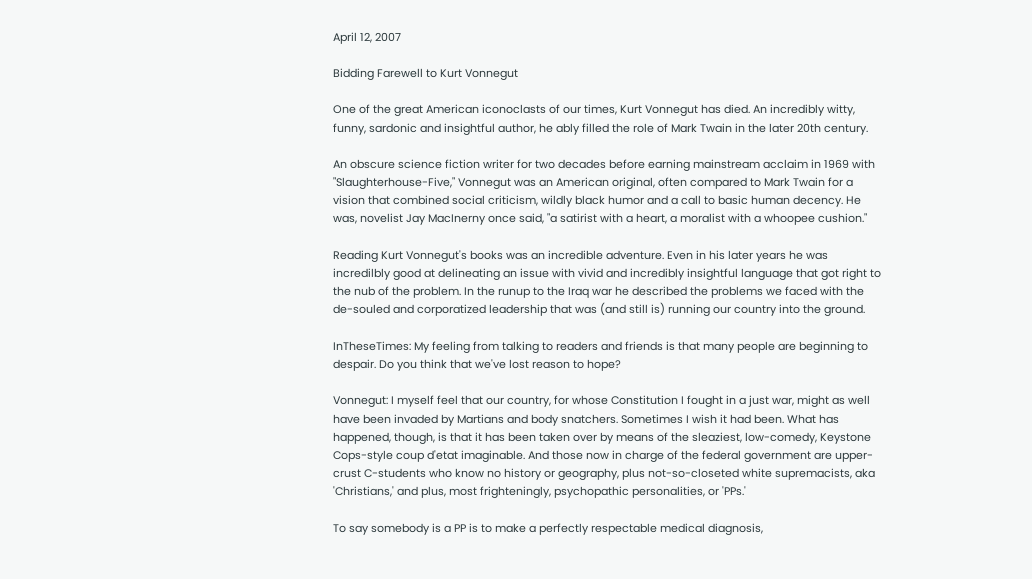April 12, 2007

Bidding Farewell to Kurt Vonnegut

One of the great American iconoclasts of our times, Kurt Vonnegut has died. An incredibly witty, funny, sardonic and insightful author, he ably filled the role of Mark Twain in the later 20th century.

An obscure science fiction writer for two decades before earning mainstream acclaim in 1969 with "Slaughterhouse-Five," Vonnegut was an American original, often compared to Mark Twain for a vision that combined social criticism, wildly black humor and a call to basic human decency. He was, novelist Jay MacInerny once said, "a satirist with a heart, a moralist with a whoopee cushion."

Reading Kurt Vonnegut's books was an incredible adventure. Even in his later years he was incredilbly good at delineating an issue with vivid and incredibly insightful language that got right to the nub of the problem. In the runup to the Iraq war he described the problems we faced with the de-souled and corporatized leadership that was (and still is) running our country into the ground.

InTheseTimes: My feeling from talking to readers and friends is that many people are beginning to despair. Do you think that we've lost reason to hope?

Vonnegut: I myself feel that our country, for whose Constitution I fought in a just war, might as well have been invaded by Martians and body snatchers. Sometimes I wish it had been. What has happened, though, is that it has been taken over by means of the sleaziest, low-comedy, Keystone Cops-style coup d'etat imaginable. And those now in charge of the federal government are upper-crust C-students who know no history or geography, plus not-so-closeted white supremacists, aka 'Christians,' and plus, most frighteningly, psychopathic personalities, or 'PPs.'

To say somebody is a PP is to make a perfectly respectable medical diagnosis,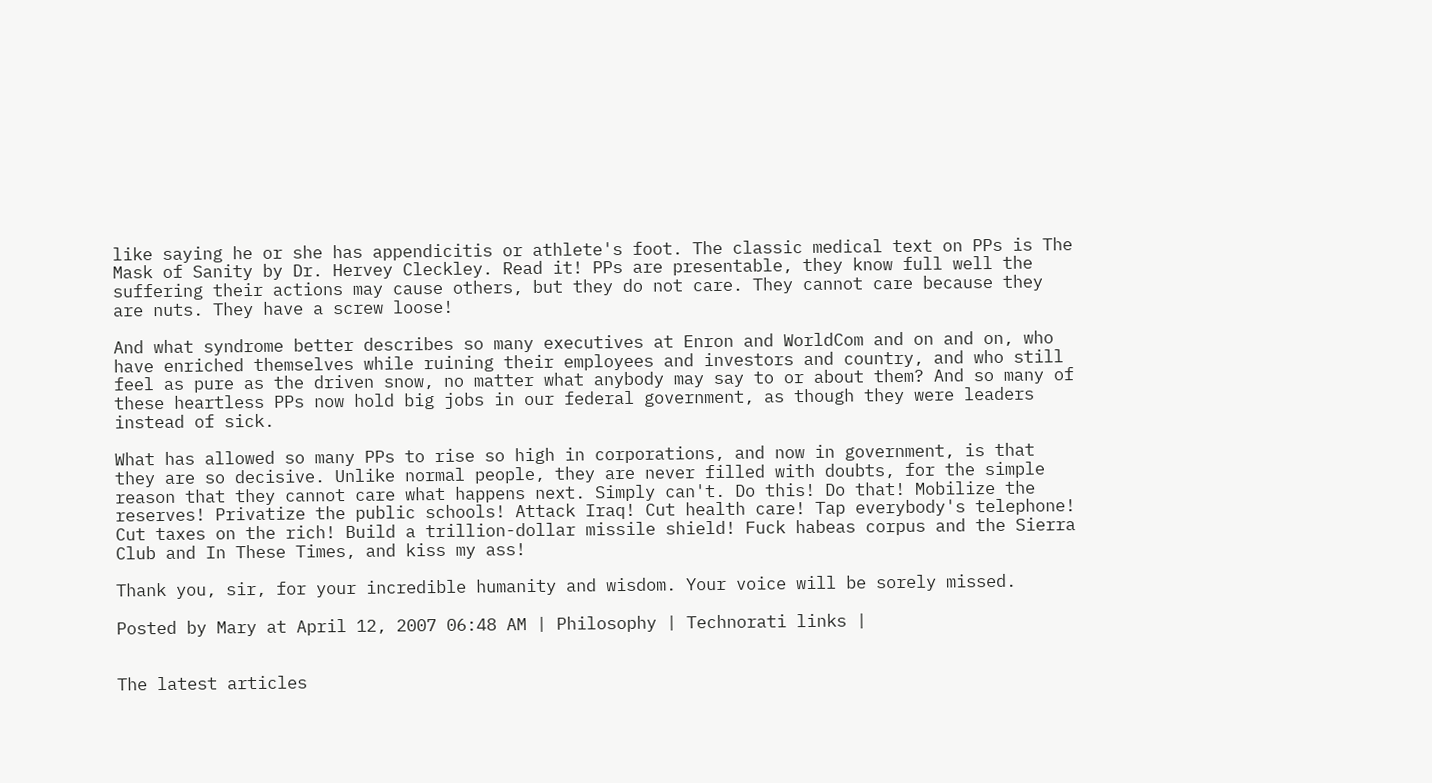like saying he or she has appendicitis or athlete's foot. The classic medical text on PPs is The Mask of Sanity by Dr. Hervey Cleckley. Read it! PPs are presentable, they know full well the suffering their actions may cause others, but they do not care. They cannot care because they are nuts. They have a screw loose!

And what syndrome better describes so many executives at Enron and WorldCom and on and on, who have enriched themselves while ruining their employees and investors and country, and who still feel as pure as the driven snow, no matter what anybody may say to or about them? And so many of these heartless PPs now hold big jobs in our federal government, as though they were leaders instead of sick.

What has allowed so many PPs to rise so high in corporations, and now in government, is that they are so decisive. Unlike normal people, they are never filled with doubts, for the simple reason that they cannot care what happens next. Simply can't. Do this! Do that! Mobilize the reserves! Privatize the public schools! Attack Iraq! Cut health care! Tap everybody's telephone! Cut taxes on the rich! Build a trillion-dollar missile shield! Fuck habeas corpus and the Sierra Club and In These Times, and kiss my ass!

Thank you, sir, for your incredible humanity and wisdom. Your voice will be sorely missed.

Posted by Mary at April 12, 2007 06:48 AM | Philosophy | Technorati links |


The latest articles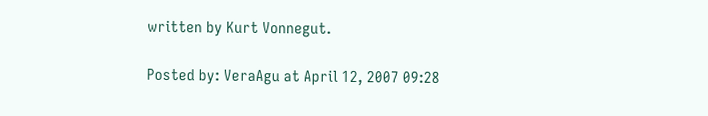written by Kurt Vonnegut.

Posted by: VeraAgu at April 12, 2007 09:28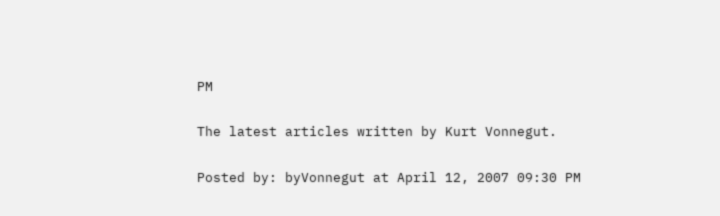PM

The latest articles written by Kurt Vonnegut.

Posted by: byVonnegut at April 12, 2007 09:30 PM